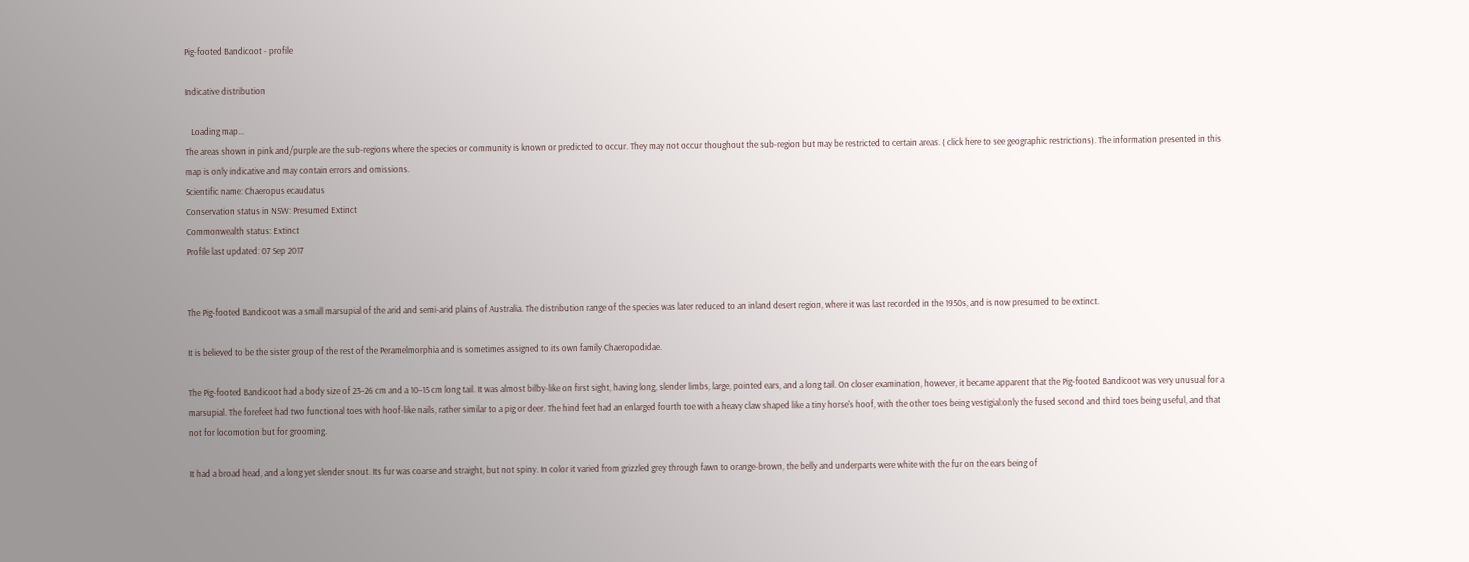Pig-footed Bandicoot - profile

Indicative distribution

   Loading map...
The areas shown in pink and/purple are the sub-regions where the species or community is known or predicted to occur. They may not occur thoughout the sub-region but may be restricted to certain areas. ( click here to see geographic restrictions). The information presented in this map is only indicative and may contain errors and omissions.
Scientific name: Chaeropus ecaudatus
Conservation status in NSW: Presumed Extinct
Commonwealth status: Extinct
Profile last updated: 07 Sep 2017


The Pig-footed Bandicoot was a small marsupial of the arid and semi-arid plains of Australia. The distribution range of the species was later reduced to an inland desert region, where it was last recorded in the 1950s, and is now presumed to be extinct.

It is believed to be the sister group of the rest of the Peramelmorphia and is sometimes assigned to its own family Chaeropodidae.

The Pig-footed Bandicoot had a body size of 23–26 cm and a 10–15 cm long tail. It was almost bilby-like on first sight, having long, slender limbs, large, pointed ears, and a long tail. On closer examination, however, it became apparent that the Pig-footed Bandicoot was very unusual for a marsupial. The forefeet had two functional toes with hoof-like nails, rather similar to a pig or deer. The hind feet had an enlarged fourth toe with a heavy claw shaped like a tiny horse's hoof, with the other toes being vestigial:only the fused second and third toes being useful, and that not for locomotion but for grooming.

It had a broad head, and a long yet slender snout. Its fur was coarse and straight, but not spiny. In color it varied from grizzled grey through fawn to orange-brown, the belly and underparts were white with the fur on the ears being of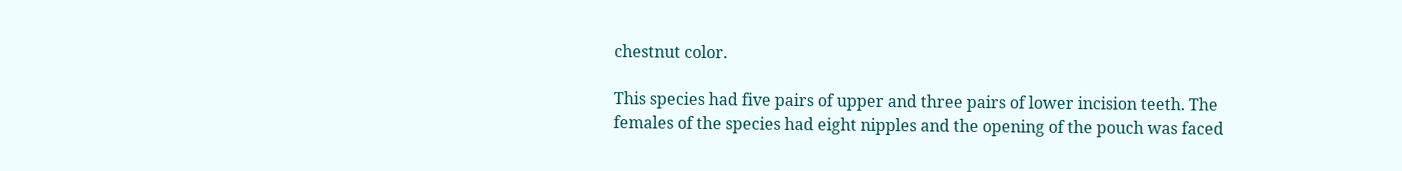chestnut color.

This species had five pairs of upper and three pairs of lower incision teeth. The females of the species had eight nipples and the opening of the pouch was faced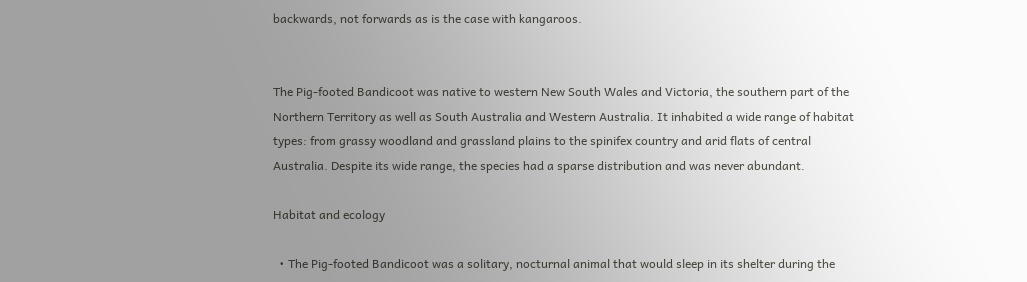backwards, not forwards as is the case with kangaroos.


The Pig-footed Bandicoot was native to western New South Wales and Victoria, the southern part of the Northern Territory as well as South Australia and Western Australia. It inhabited a wide range of habitat types: from grassy woodland and grassland plains to the spinifex country and arid flats of central Australia. Despite its wide range, the species had a sparse distribution and was never abundant.

Habitat and ecology

  • The Pig-footed Bandicoot was a solitary, nocturnal animal that would sleep in its shelter during the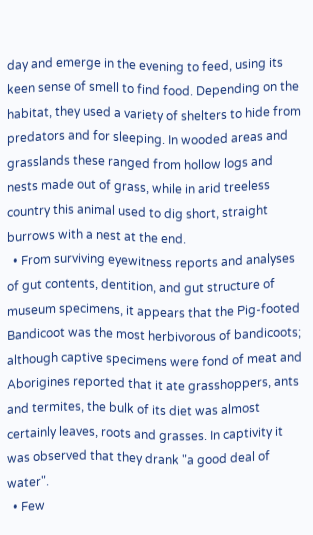day and emerge in the evening to feed, using its keen sense of smell to find food. Depending on the habitat, they used a variety of shelters to hide from predators and for sleeping. In wooded areas and grasslands these ranged from hollow logs and nests made out of grass, while in arid treeless country this animal used to dig short, straight burrows with a nest at the end.
  • From surviving eyewitness reports and analyses of gut contents, dentition, and gut structure of museum specimens, it appears that the Pig-footed Bandicoot was the most herbivorous of bandicoots; although captive specimens were fond of meat and Aborigines reported that it ate grasshoppers, ants and termites, the bulk of its diet was almost certainly leaves, roots and grasses. In captivity it was observed that they drank "a good deal of water".
  • Few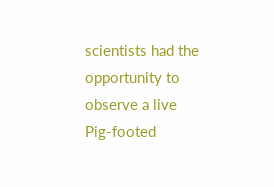scientists had the opportunity to observe a live Pig-footed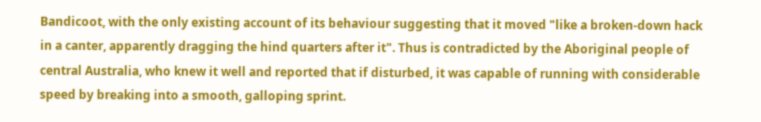Bandicoot, with the only existing account of its behaviour suggesting that it moved "like a broken-down hack in a canter, apparently dragging the hind quarters after it". Thus is contradicted by the Aboriginal people of central Australia, who knew it well and reported that if disturbed, it was capable of running with considerable speed by breaking into a smooth, galloping sprint.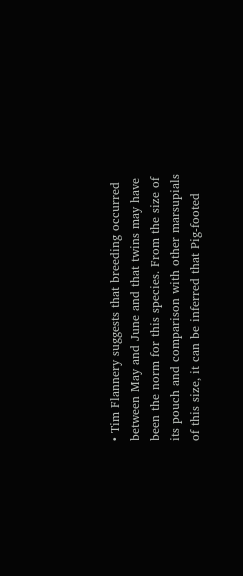• Tim Flannery suggests that breeding occurred between May and June and that twins may have been the norm for this species. From the size of its pouch and comparison with other marsupials of this size, it can be inferred that Pig-footed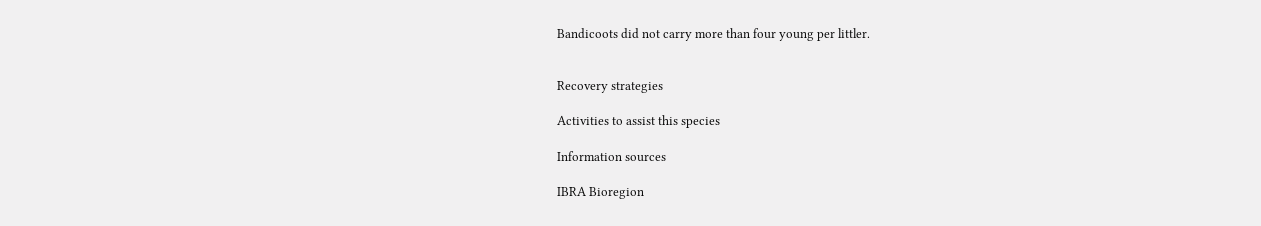Bandicoots did not carry more than four young per littler.


Recovery strategies

Activities to assist this species

Information sources

IBRA Bioregion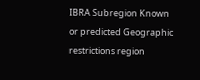IBRA Subregion Known or predicted Geographic restrictions region